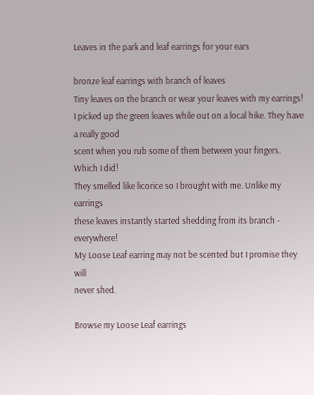Leaves in the park and leaf earrings for your ears

bronze leaf earrings with branch of leaves
Tiny leaves on the branch or wear your leaves with my earrings!
I picked up the green leaves while out on a local hike. They have a really good
scent when you rub some of them between your fingers. Which I did!
They smelled like licorice so I brought with me. Unlike my earrings
these leaves instantly started shedding from its branch - everywhere!
My Loose Leaf earring may not be scented but I promise they will
never shed.

Browse my Loose Leaf earrings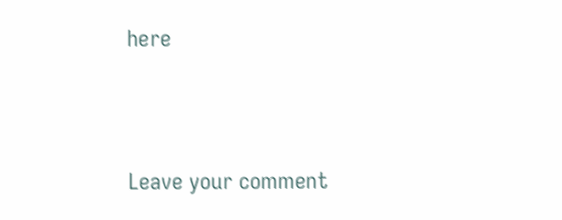here




Leave your comment